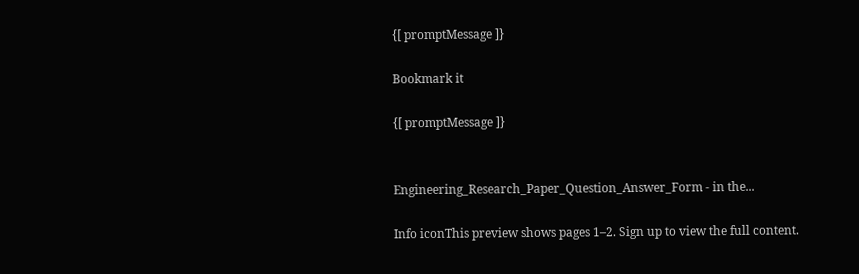{[ promptMessage ]}

Bookmark it

{[ promptMessage ]}


Engineering_Research_Paper_Question_Answer_Form - in the...

Info iconThis preview shows pages 1–2. Sign up to view the full content.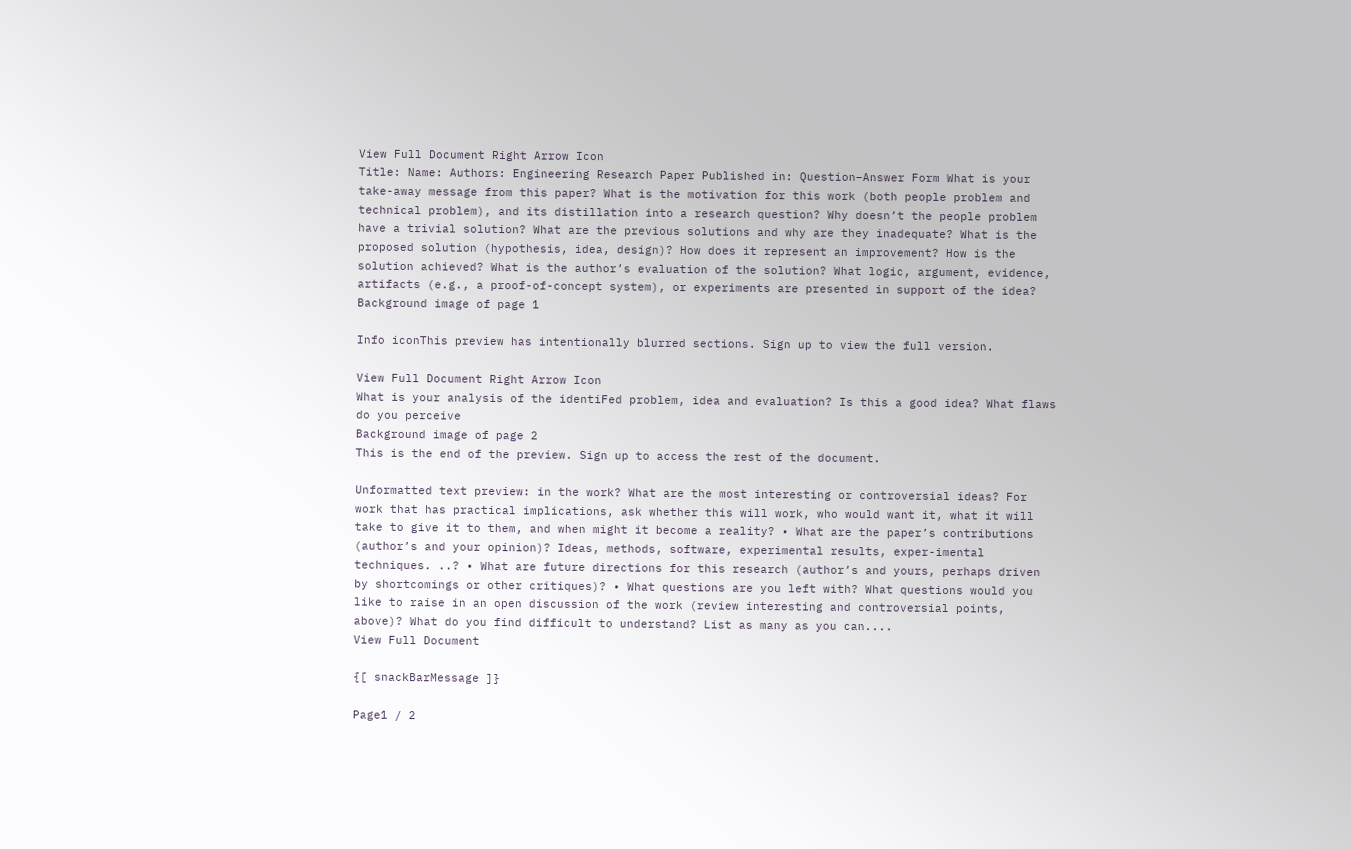View Full Document Right Arrow Icon
Title: Name: Authors: Engineering Research Paper Published in: Question–Answer Form What is your take-away message from this paper? What is the motivation for this work (both people problem and technical problem), and its distillation into a research question? Why doesn’t the people problem have a trivial solution? What are the previous solutions and why are they inadequate? What is the proposed solution (hypothesis, idea, design)? How does it represent an improvement? How is the solution achieved? What is the author’s evaluation of the solution? What logic, argument, evidence, artifacts (e.g., a proof-of-concept system), or experiments are presented in support of the idea?
Background image of page 1

Info iconThis preview has intentionally blurred sections. Sign up to view the full version.

View Full Document Right Arrow Icon
What is your analysis of the identiFed problem, idea and evaluation? Is this a good idea? What flaws do you perceive
Background image of page 2
This is the end of the preview. Sign up to access the rest of the document.

Unformatted text preview: in the work? What are the most interesting or controversial ideas? For work that has practical implications, ask whether this will work, who would want it, what it will take to give it to them, and when might it become a reality? • What are the paper’s contributions (author’s and your opinion)? Ideas, methods, software, experimental results, exper-imental techniques. ..? • What are future directions for this research (author’s and yours, perhaps driven by shortcomings or other critiques)? • What questions are you left with? What questions would you like to raise in an open discussion of the work (review interesting and controversial points, above)? What do you find difficult to understand? List as many as you can....
View Full Document

{[ snackBarMessage ]}

Page1 / 2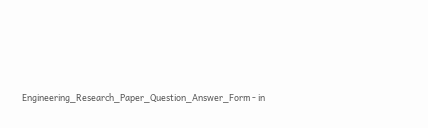Engineering_Research_Paper_Question_Answer_Form - in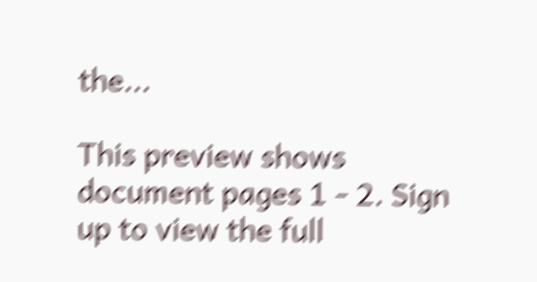the...

This preview shows document pages 1 - 2. Sign up to view the full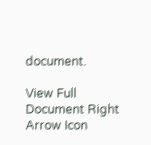document.

View Full Document Right Arrow Icon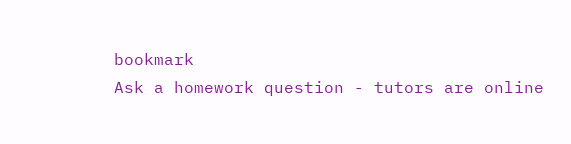bookmark
Ask a homework question - tutors are online